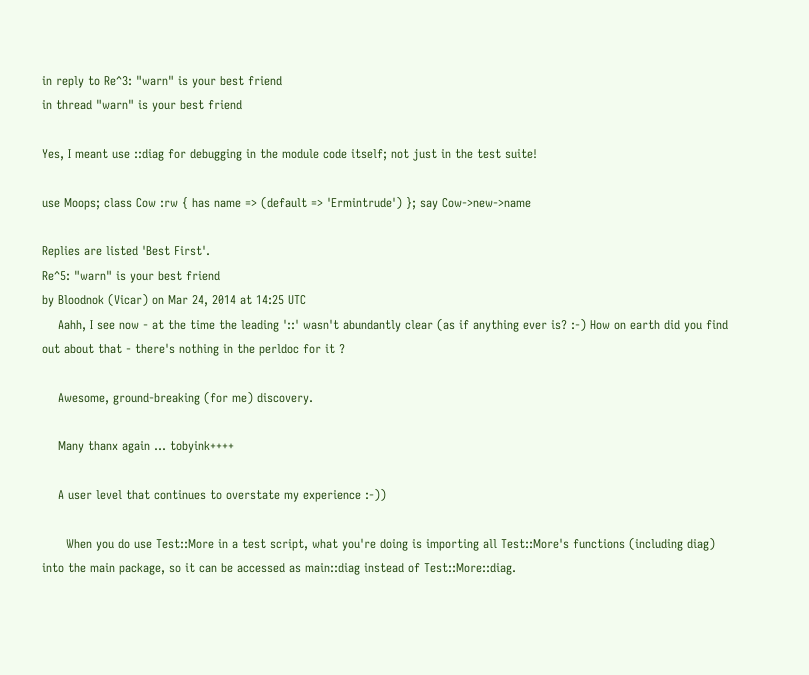in reply to Re^3: "warn" is your best friend
in thread "warn" is your best friend

Yes, I meant use ::diag for debugging in the module code itself; not just in the test suite!

use Moops; class Cow :rw { has name => (default => 'Ermintrude') }; say Cow->new->name

Replies are listed 'Best First'.
Re^5: "warn" is your best friend
by Bloodnok (Vicar) on Mar 24, 2014 at 14:25 UTC
    Aahh, I see now - at the time the leading '::' wasn't abundantly clear (as if anything ever is? :-) How on earth did you find out about that - there's nothing in the perldoc for it ?

    Awesome, ground-breaking (for me) discovery.

    Many thanx again ... tobyink++++

    A user level that continues to overstate my experience :-))

      When you do use Test::More in a test script, what you're doing is importing all Test::More's functions (including diag) into the main package, so it can be accessed as main::diag instead of Test::More::diag.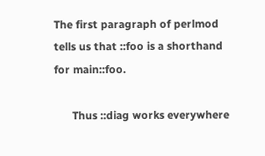The first paragraph of perlmod tells us that ::foo is a shorthand for main::foo.

      Thus ::diag works everywhere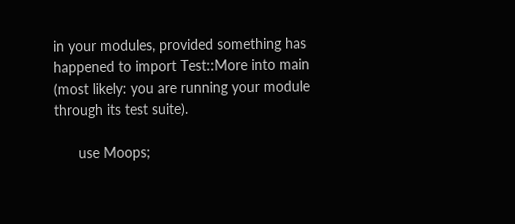in your modules, provided something has happened to import Test::More into main (most likely: you are running your module through its test suite).

      use Moops;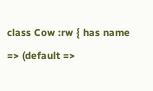class Cow :rw { has name => (default =>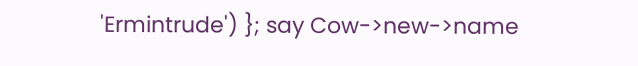'Ermintrude') }; say Cow->new->name